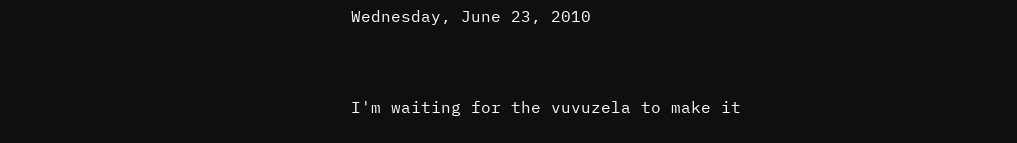Wednesday, June 23, 2010


I'm waiting for the vuvuzela to make it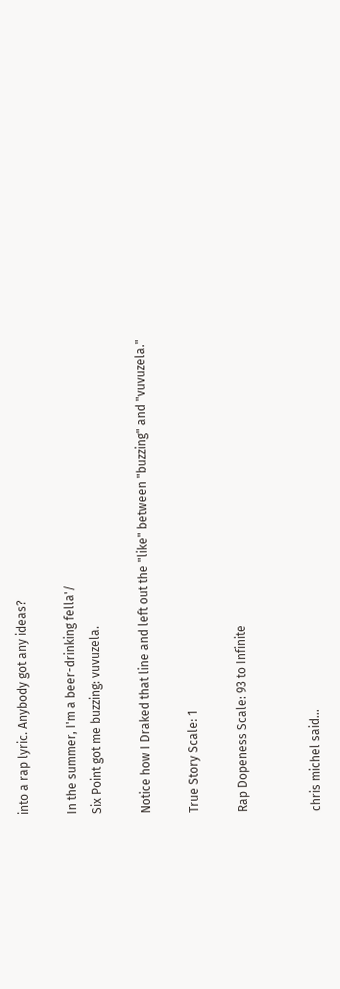into a rap lyric. Anybody got any ideas?

In the summer, I'm a beer-drinking fella'/
Six Point got me buzzing: vuvuzela.

Notice how I Draked that line and left out the "like" between "buzzing" and "vuvuzela."

True Story Scale: 1

Rap Dopeness Scale: 93 to Infinite


chris michel said...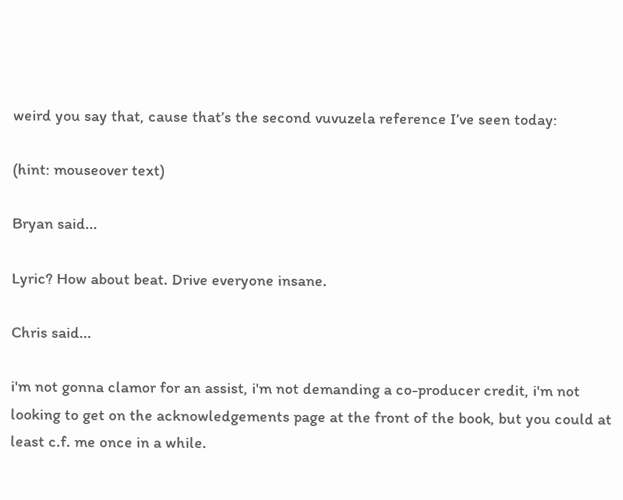weird you say that, cause that’s the second vuvuzela reference I’ve seen today:

(hint: mouseover text)

Bryan said...

Lyric? How about beat. Drive everyone insane.

Chris said...

i'm not gonna clamor for an assist, i'm not demanding a co-producer credit, i'm not looking to get on the acknowledgements page at the front of the book, but you could at least c.f. me once in a while.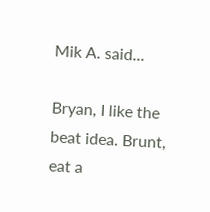Mik A. said...

Bryan, I like the beat idea. Brunt, eat a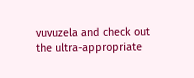vuvuzela and check out the ultra-appropriate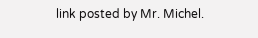link posted by Mr. Michel.